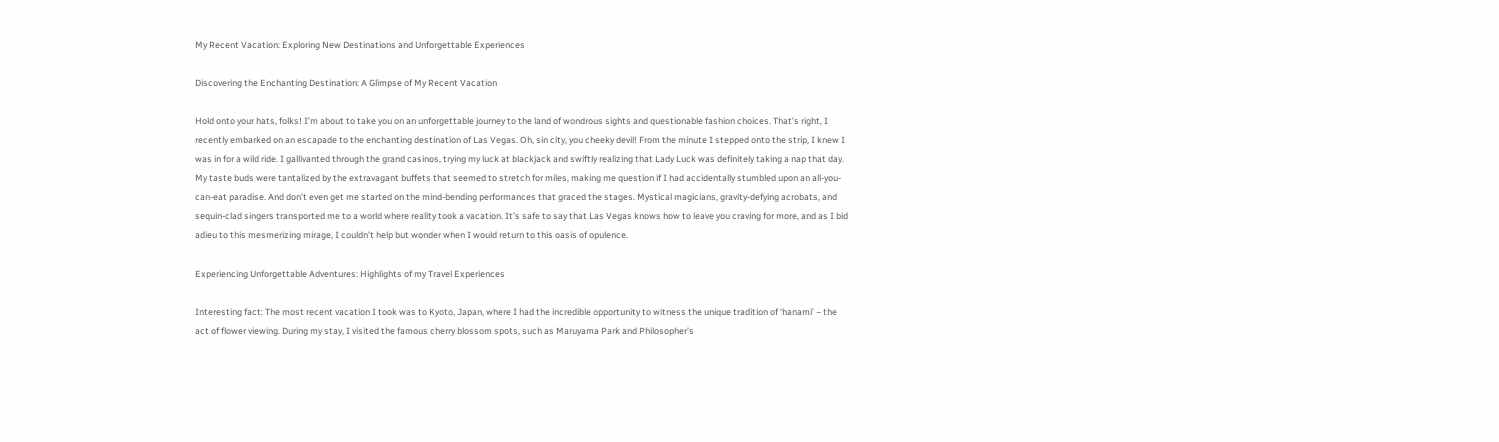My Recent Vacation: Exploring New Destinations and Unforgettable Experiences

Discovering the Enchanting Destination: A Glimpse of My Recent Vacation

Hold onto your hats, folks! I’m about to take you on an unforgettable journey to the land of wondrous sights and questionable fashion choices. That’s right, I recently embarked on an escapade to the enchanting destination of Las Vegas. Oh, sin city, you cheeky devil! From the minute I stepped onto the strip, I knew I was in for a wild ride. I gallivanted through the grand casinos, trying my luck at blackjack and swiftly realizing that Lady Luck was definitely taking a nap that day. My taste buds were tantalized by the extravagant buffets that seemed to stretch for miles, making me question if I had accidentally stumbled upon an all-you-can-eat paradise. And don’t even get me started on the mind-bending performances that graced the stages. Mystical magicians, gravity-defying acrobats, and sequin-clad singers transported me to a world where reality took a vacation. It’s safe to say that Las Vegas knows how to leave you craving for more, and as I bid adieu to this mesmerizing mirage, I couldn’t help but wonder when I would return to this oasis of opulence.

Experiencing Unforgettable Adventures: Highlights of my Travel Experiences

Interesting fact: The most recent vacation I took was to Kyoto, Japan, where I had the incredible opportunity to witness the unique tradition of ‘hanami’ – the act of flower viewing. During my stay, I visited the famous cherry blossom spots, such as Maruyama Park and Philosopher’s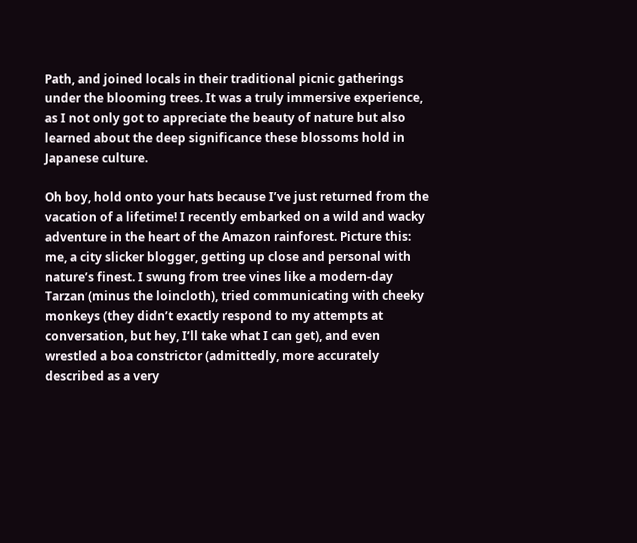Path, and joined locals in their traditional picnic gatherings under the blooming trees. It was a truly immersive experience, as I not only got to appreciate the beauty of nature but also learned about the deep significance these blossoms hold in Japanese culture.

Oh boy, hold onto your hats because I’ve just returned from the vacation of a lifetime! I recently embarked on a wild and wacky adventure in the heart of the Amazon rainforest. Picture this: me, a city slicker blogger, getting up close and personal with nature’s finest. I swung from tree vines like a modern-day Tarzan (minus the loincloth), tried communicating with cheeky monkeys (they didn’t exactly respond to my attempts at conversation, but hey, I’ll take what I can get), and even wrestled a boa constrictor (admittedly, more accurately described as a very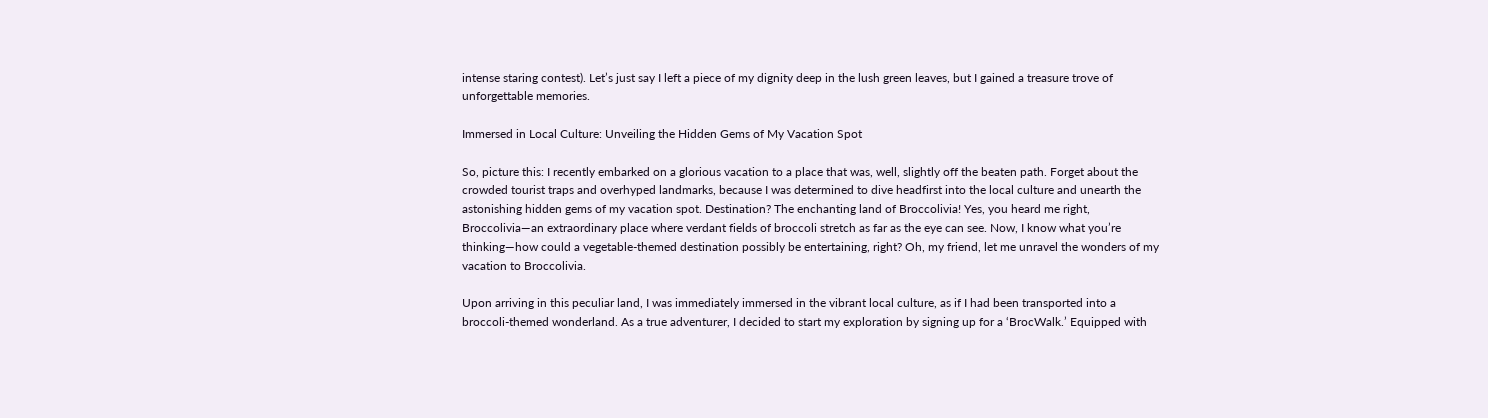intense staring contest). Let’s just say I left a piece of my dignity deep in the lush green leaves, but I gained a treasure trove of unforgettable memories.

Immersed in Local Culture: Unveiling the Hidden Gems of My Vacation Spot

So, picture this: I recently embarked on a glorious vacation to a place that was, well, slightly off the beaten path. Forget about the crowded tourist traps and overhyped landmarks, because I was determined to dive headfirst into the local culture and unearth the astonishing hidden gems of my vacation spot. Destination? The enchanting land of Broccolivia! Yes, you heard me right, Broccolivia—an extraordinary place where verdant fields of broccoli stretch as far as the eye can see. Now, I know what you’re thinking—how could a vegetable-themed destination possibly be entertaining, right? Oh, my friend, let me unravel the wonders of my vacation to Broccolivia.

Upon arriving in this peculiar land, I was immediately immersed in the vibrant local culture, as if I had been transported into a broccoli-themed wonderland. As a true adventurer, I decided to start my exploration by signing up for a ‘BrocWalk.’ Equipped with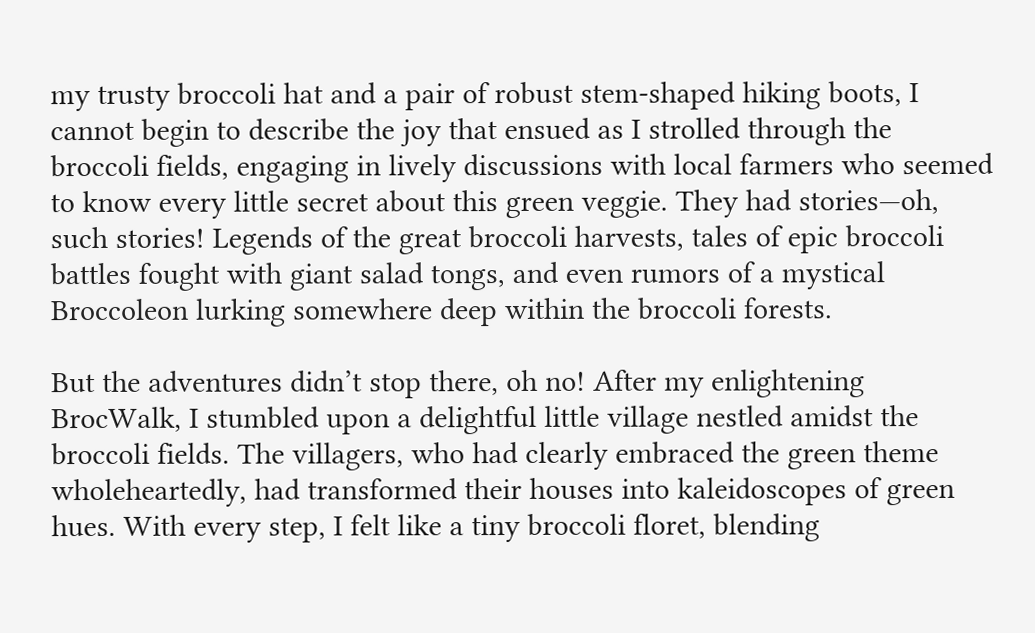my trusty broccoli hat and a pair of robust stem-shaped hiking boots, I cannot begin to describe the joy that ensued as I strolled through the broccoli fields, engaging in lively discussions with local farmers who seemed to know every little secret about this green veggie. They had stories—oh, such stories! Legends of the great broccoli harvests, tales of epic broccoli battles fought with giant salad tongs, and even rumors of a mystical Broccoleon lurking somewhere deep within the broccoli forests.

But the adventures didn’t stop there, oh no! After my enlightening BrocWalk, I stumbled upon a delightful little village nestled amidst the broccoli fields. The villagers, who had clearly embraced the green theme wholeheartedly, had transformed their houses into kaleidoscopes of green hues. With every step, I felt like a tiny broccoli floret, blending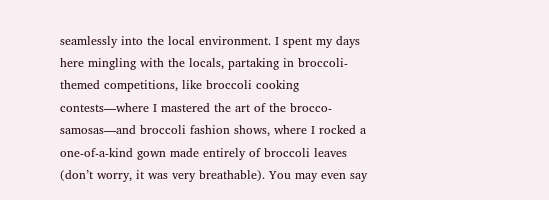seamlessly into the local environment. I spent my days here mingling with the locals, partaking in broccoli-themed competitions, like broccoli cooking contests—where I mastered the art of the brocco-samosas—and broccoli fashion shows, where I rocked a one-of-a-kind gown made entirely of broccoli leaves (don’t worry, it was very breathable). You may even say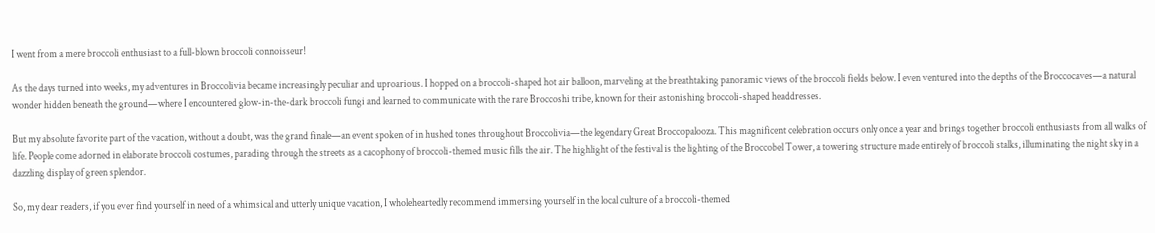I went from a mere broccoli enthusiast to a full-blown broccoli connoisseur!

As the days turned into weeks, my adventures in Broccolivia became increasingly peculiar and uproarious. I hopped on a broccoli-shaped hot air balloon, marveling at the breathtaking panoramic views of the broccoli fields below. I even ventured into the depths of the Broccocaves—a natural wonder hidden beneath the ground—where I encountered glow-in-the-dark broccoli fungi and learned to communicate with the rare Broccoshi tribe, known for their astonishing broccoli-shaped headdresses.

But my absolute favorite part of the vacation, without a doubt, was the grand finale—an event spoken of in hushed tones throughout Broccolivia—the legendary Great Broccopalooza. This magnificent celebration occurs only once a year and brings together broccoli enthusiasts from all walks of life. People come adorned in elaborate broccoli costumes, parading through the streets as a cacophony of broccoli-themed music fills the air. The highlight of the festival is the lighting of the Broccobel Tower, a towering structure made entirely of broccoli stalks, illuminating the night sky in a dazzling display of green splendor.

So, my dear readers, if you ever find yourself in need of a whimsical and utterly unique vacation, I wholeheartedly recommend immersing yourself in the local culture of a broccoli-themed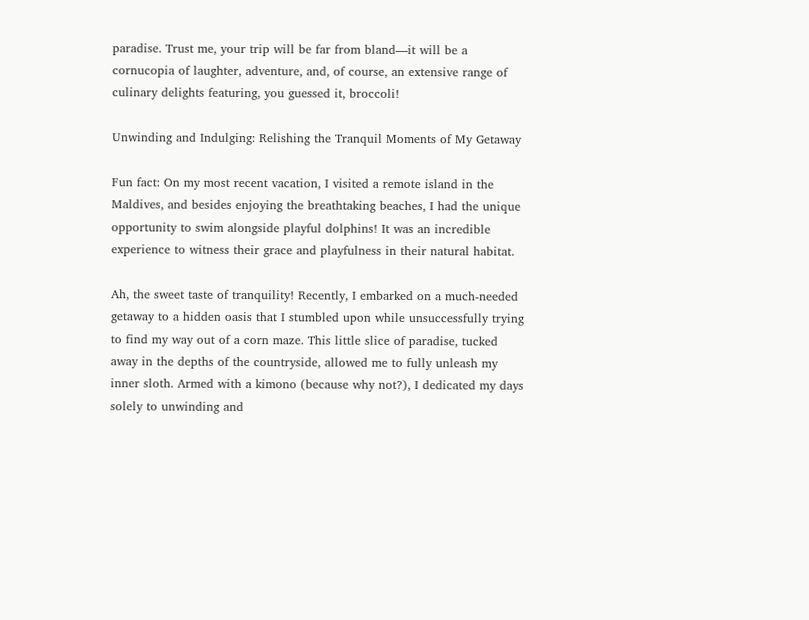paradise. Trust me, your trip will be far from bland—it will be a cornucopia of laughter, adventure, and, of course, an extensive range of culinary delights featuring, you guessed it, broccoli!

Unwinding and Indulging: Relishing the Tranquil Moments of My Getaway

Fun fact: On my most recent vacation, I visited a remote island in the Maldives, and besides enjoying the breathtaking beaches, I had the unique opportunity to swim alongside playful dolphins! It was an incredible experience to witness their grace and playfulness in their natural habitat.

Ah, the sweet taste of tranquility! Recently, I embarked on a much-needed getaway to a hidden oasis that I stumbled upon while unsuccessfully trying to find my way out of a corn maze. This little slice of paradise, tucked away in the depths of the countryside, allowed me to fully unleash my inner sloth. Armed with a kimono (because why not?), I dedicated my days solely to unwinding and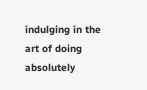indulging in the art of doing absolutely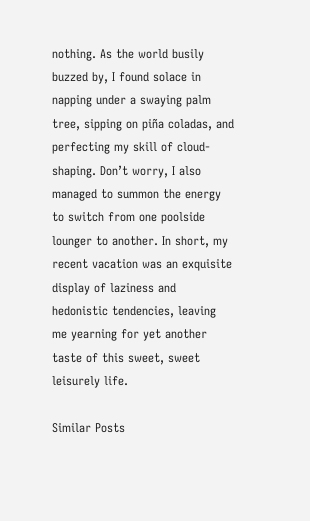nothing. As the world busily buzzed by, I found solace in napping under a swaying palm tree, sipping on piña coladas, and perfecting my skill of cloud-shaping. Don’t worry, I also managed to summon the energy to switch from one poolside lounger to another. In short, my recent vacation was an exquisite display of laziness and hedonistic tendencies, leaving me yearning for yet another taste of this sweet, sweet leisurely life.

Similar Posts